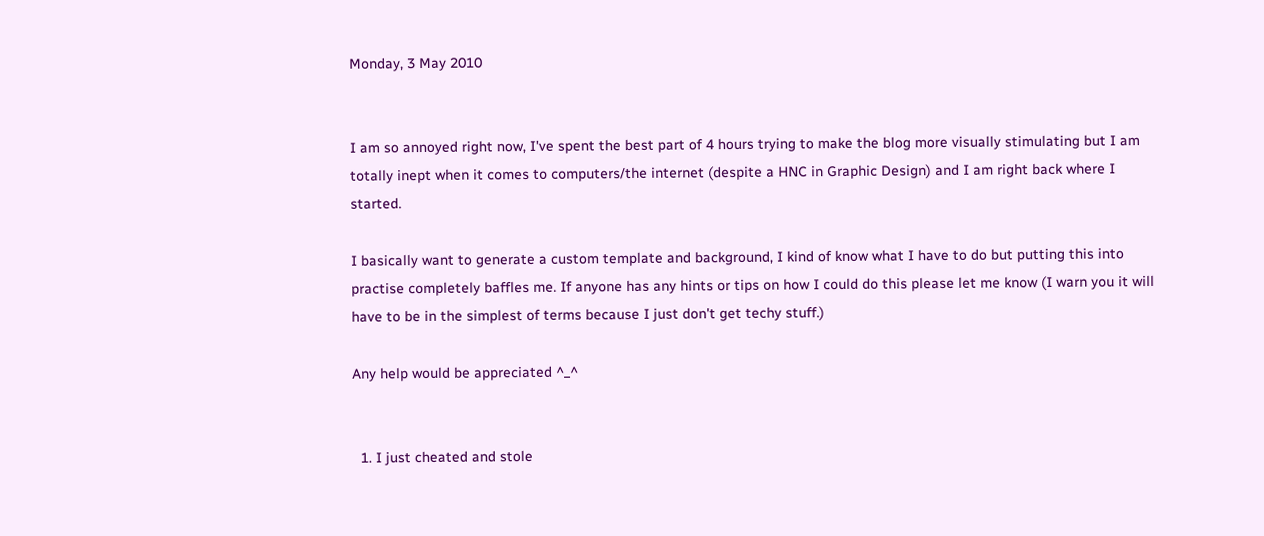Monday, 3 May 2010


I am so annoyed right now, I've spent the best part of 4 hours trying to make the blog more visually stimulating but I am totally inept when it comes to computers/the internet (despite a HNC in Graphic Design) and I am right back where I started.

I basically want to generate a custom template and background, I kind of know what I have to do but putting this into practise completely baffles me. If anyone has any hints or tips on how I could do this please let me know (I warn you it will have to be in the simplest of terms because I just don't get techy stuff.)

Any help would be appreciated ^_^


  1. I just cheated and stole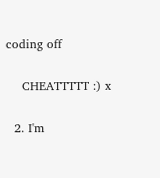coding off

    CHEATTTTT :) x

  2. I'm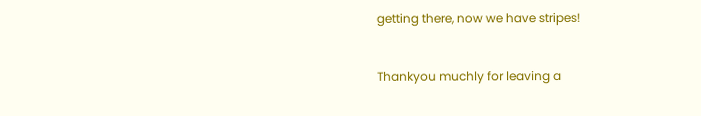getting there, now we have stripes!


Thankyou muchly for leaving a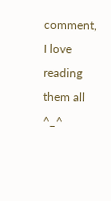comment, I love reading them all ^_^